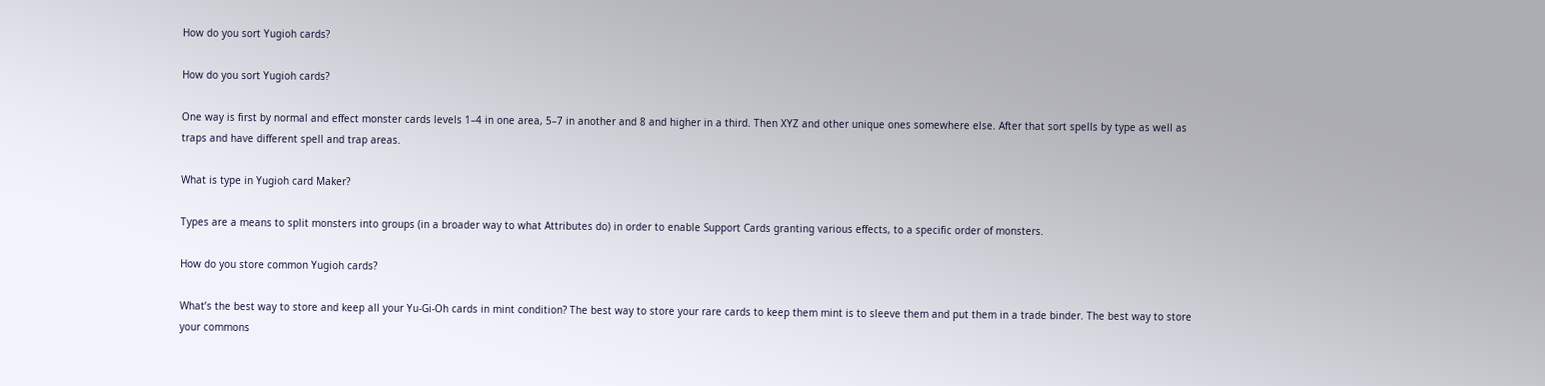How do you sort Yugioh cards?

How do you sort Yugioh cards?

One way is first by normal and effect monster cards levels 1–4 in one area, 5–7 in another and 8 and higher in a third. Then XYZ and other unique ones somewhere else. After that sort spells by type as well as traps and have different spell and trap areas.

What is type in Yugioh card Maker?

Types are a means to split monsters into groups (in a broader way to what Attributes do) in order to enable Support Cards granting various effects, to a specific order of monsters.

How do you store common Yugioh cards?

What’s the best way to store and keep all your Yu-Gi-Oh cards in mint condition? The best way to store your rare cards to keep them mint is to sleeve them and put them in a trade binder. The best way to store your commons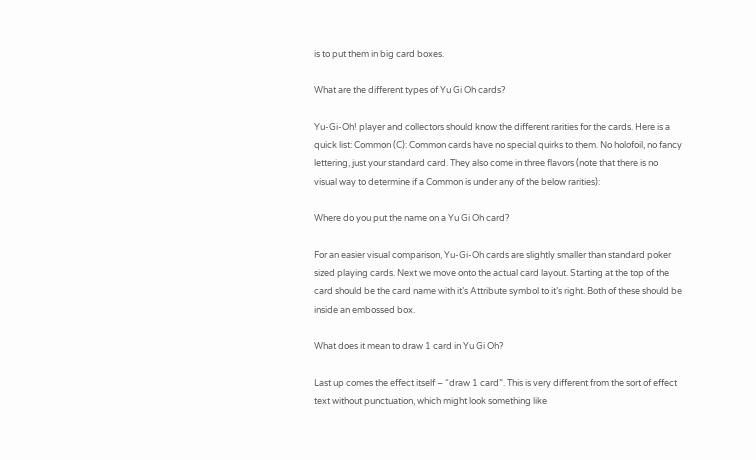is to put them in big card boxes.

What are the different types of Yu Gi Oh cards?

Yu-Gi-Oh! player and collectors should know the different rarities for the cards. Here is a quick list: Common (C): Common cards have no special quirks to them. No holofoil, no fancy lettering, just your standard card. They also come in three flavors (note that there is no visual way to determine if a Common is under any of the below rarities):

Where do you put the name on a Yu Gi Oh card?

For an easier visual comparison, Yu-Gi-Oh cards are slightly smaller than standard poker sized playing cards. Next we move onto the actual card layout. Starting at the top of the card should be the card name with it’s Attribute symbol to it’s right. Both of these should be inside an embossed box.

What does it mean to draw 1 card in Yu Gi Oh?

Last up comes the effect itself – “draw 1 card”. This is very different from the sort of effect text without punctuation, which might look something like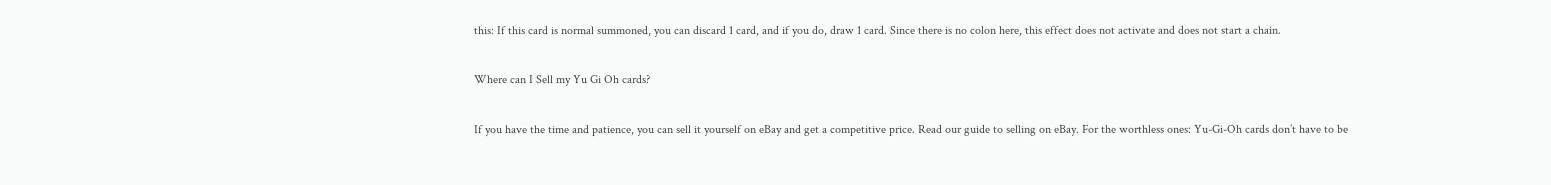this: If this card is normal summoned, you can discard 1 card, and if you do, draw 1 card. Since there is no colon here, this effect does not activate and does not start a chain.

Where can I Sell my Yu Gi Oh cards?

If you have the time and patience, you can sell it yourself on eBay and get a competitive price. Read our guide to selling on eBay. For the worthless ones: Yu-Gi-Oh cards don’t have to be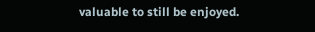valuable to still be enjoyed.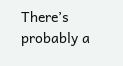There’s probably a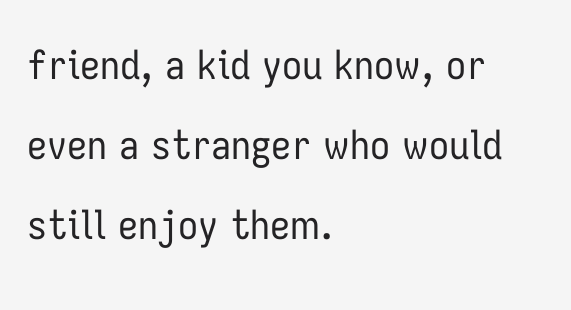friend, a kid you know, or even a stranger who would still enjoy them.